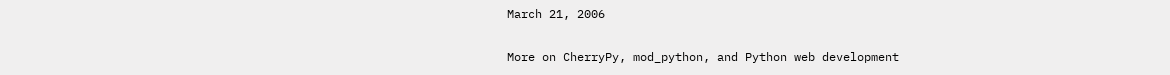March 21, 2006

More on CherryPy, mod_python, and Python web development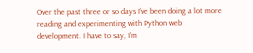Over the past three or so days I’ve been doing a lot more reading and experimenting with Python web development. I have to say, I’m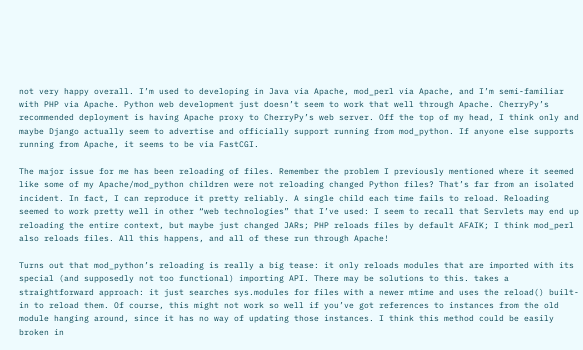not very happy overall. I’m used to developing in Java via Apache, mod_perl via Apache, and I’m semi-familiar with PHP via Apache. Python web development just doesn’t seem to work that well through Apache. CherryPy’s recommended deployment is having Apache proxy to CherryPy’s web server. Off the top of my head, I think only and maybe Django actually seem to advertise and officially support running from mod_python. If anyone else supports running from Apache, it seems to be via FastCGI.

The major issue for me has been reloading of files. Remember the problem I previously mentioned where it seemed like some of my Apache/mod_python children were not reloading changed Python files? That’s far from an isolated incident. In fact, I can reproduce it pretty reliably. A single child each time fails to reload. Reloading seemed to work pretty well in other “web technologies” that I’ve used: I seem to recall that Servlets may end up reloading the entire context, but maybe just changed JARs; PHP reloads files by default AFAIK; I think mod_perl also reloads files. All this happens, and all of these run through Apache!

Turns out that mod_python’s reloading is really a big tease: it only reloads modules that are imported with its special (and supposedly not too functional) importing API. There may be solutions to this. takes a straightforward approach: it just searches sys.modules for files with a newer mtime and uses the reload() built-in to reload them. Of course, this might not work so well if you’ve got references to instances from the old module hanging around, since it has no way of updating those instances. I think this method could be easily broken in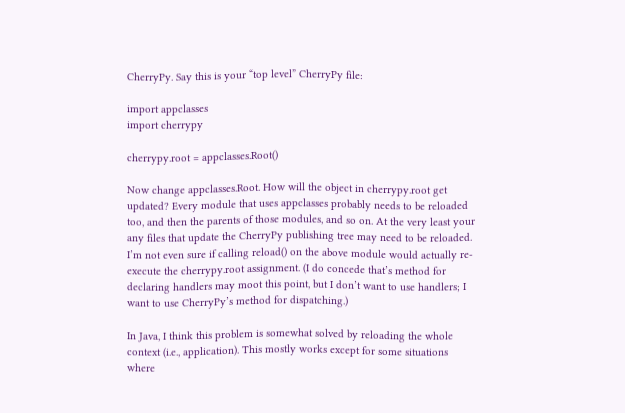CherryPy. Say this is your “top level” CherryPy file:

import appclasses
import cherrypy

cherrypy.root = appclasses.Root()

Now change appclasses.Root. How will the object in cherrypy.root get updated? Every module that uses appclasses probably needs to be reloaded too, and then the parents of those modules, and so on. At the very least your any files that update the CherryPy publishing tree may need to be reloaded. I’m not even sure if calling reload() on the above module would actually re-execute the cherrypy.root assignment. (I do concede that’s method for declaring handlers may moot this point, but I don’t want to use handlers; I want to use CherryPy’s method for dispatching.)

In Java, I think this problem is somewhat solved by reloading the whole context (i.e., application). This mostly works except for some situations where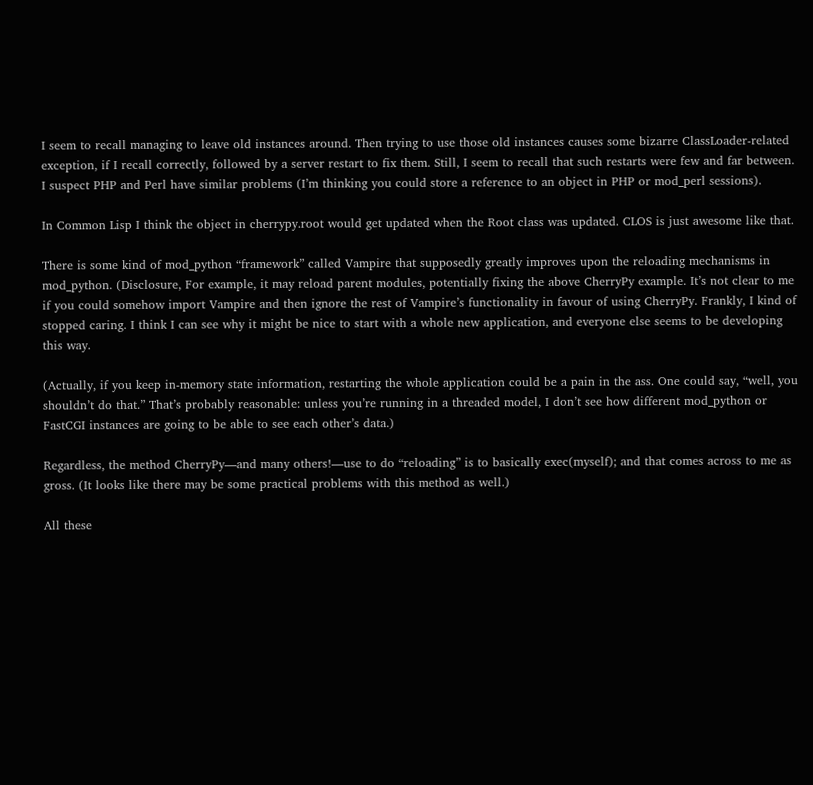I seem to recall managing to leave old instances around. Then trying to use those old instances causes some bizarre ClassLoader-related exception, if I recall correctly, followed by a server restart to fix them. Still, I seem to recall that such restarts were few and far between. I suspect PHP and Perl have similar problems (I’m thinking you could store a reference to an object in PHP or mod_perl sessions).

In Common Lisp I think the object in cherrypy.root would get updated when the Root class was updated. CLOS is just awesome like that.

There is some kind of mod_python “framework” called Vampire that supposedly greatly improves upon the reloading mechanisms in mod_python. (Disclosure, For example, it may reload parent modules, potentially fixing the above CherryPy example. It’s not clear to me if you could somehow import Vampire and then ignore the rest of Vampire’s functionality in favour of using CherryPy. Frankly, I kind of stopped caring. I think I can see why it might be nice to start with a whole new application, and everyone else seems to be developing this way.

(Actually, if you keep in-memory state information, restarting the whole application could be a pain in the ass. One could say, “well, you shouldn’t do that.” That’s probably reasonable: unless you’re running in a threaded model, I don’t see how different mod_python or FastCGI instances are going to be able to see each other’s data.)

Regardless, the method CherryPy—and many others!—use to do “reloading” is to basically exec(myself); and that comes across to me as gross. (It looks like there may be some practical problems with this method as well.)

All these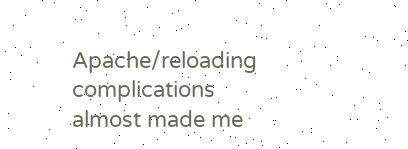Apache/reloading complications almost made me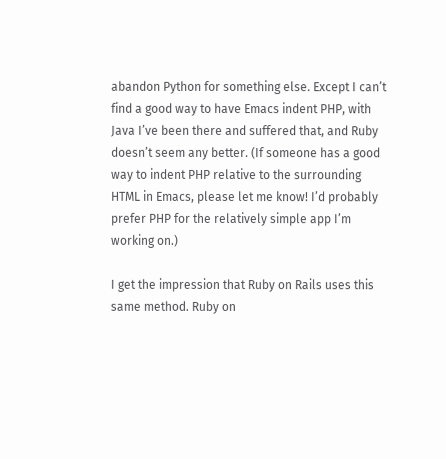abandon Python for something else. Except I can’t find a good way to have Emacs indent PHP, with Java I’ve been there and suffered that, and Ruby doesn’t seem any better. (If someone has a good way to indent PHP relative to the surrounding HTML in Emacs, please let me know! I’d probably prefer PHP for the relatively simple app I’m working on.)

I get the impression that Ruby on Rails uses this same method. Ruby on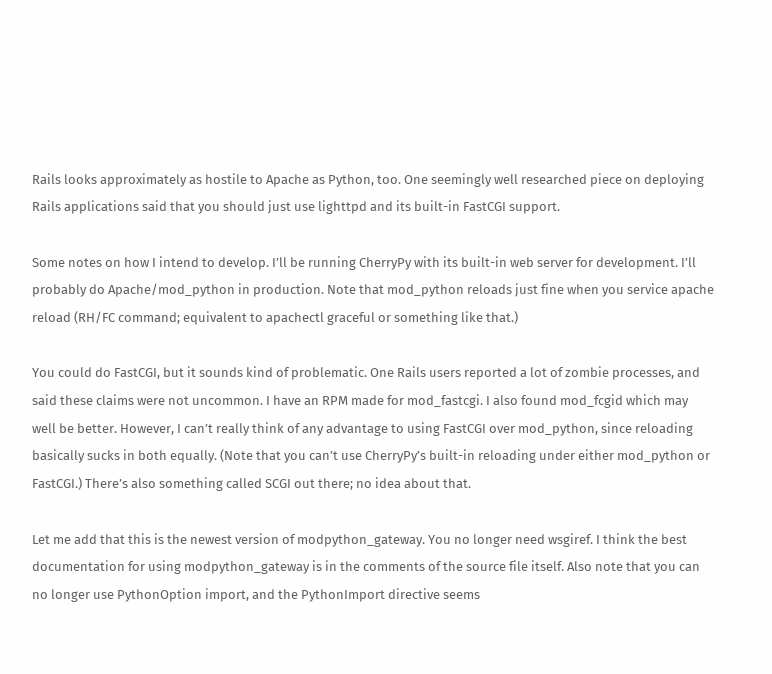Rails looks approximately as hostile to Apache as Python, too. One seemingly well researched piece on deploying Rails applications said that you should just use lighttpd and its built-in FastCGI support.

Some notes on how I intend to develop. I’ll be running CherryPy with its built-in web server for development. I’ll probably do Apache/mod_python in production. Note that mod_python reloads just fine when you service apache reload (RH/FC command; equivalent to apachectl graceful or something like that.)

You could do FastCGI, but it sounds kind of problematic. One Rails users reported a lot of zombie processes, and said these claims were not uncommon. I have an RPM made for mod_fastcgi. I also found mod_fcgid which may well be better. However, I can’t really think of any advantage to using FastCGI over mod_python, since reloading basically sucks in both equally. (Note that you can’t use CherryPy’s built-in reloading under either mod_python or FastCGI.) There’s also something called SCGI out there; no idea about that.

Let me add that this is the newest version of modpython_gateway. You no longer need wsgiref. I think the best documentation for using modpython_gateway is in the comments of the source file itself. Also note that you can no longer use PythonOption import, and the PythonImport directive seems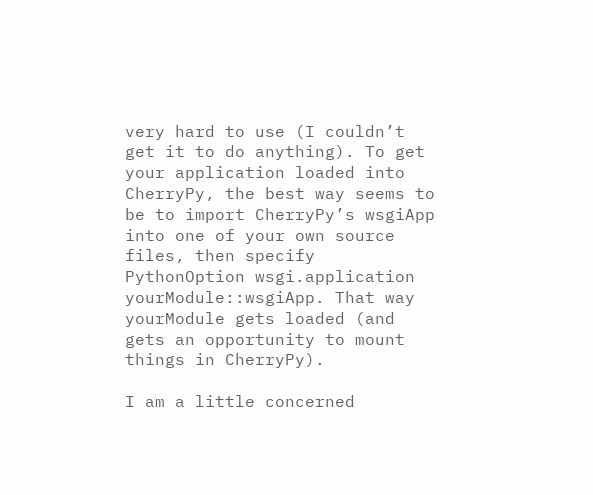very hard to use (I couldn’t get it to do anything). To get your application loaded into CherryPy, the best way seems to be to import CherryPy’s wsgiApp into one of your own source files, then specify PythonOption wsgi.application yourModule::wsgiApp. That way yourModule gets loaded (and gets an opportunity to mount things in CherryPy).

I am a little concerned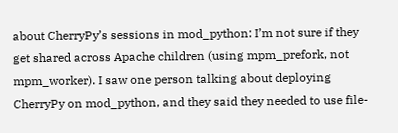about CherryPy’s sessions in mod_python: I’m not sure if they get shared across Apache children (using mpm_prefork, not mpm_worker). I saw one person talking about deploying CherryPy on mod_python, and they said they needed to use file-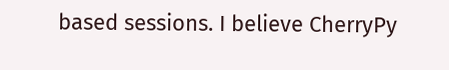based sessions. I believe CherryPy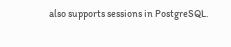also supports sessions in PostgreSQL.